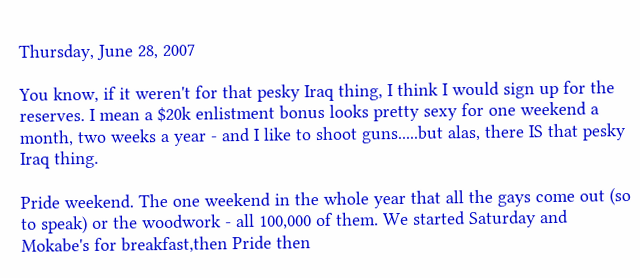Thursday, June 28, 2007

You know, if it weren't for that pesky Iraq thing, I think I would sign up for the reserves. I mean a $20k enlistment bonus looks pretty sexy for one weekend a month, two weeks a year - and I like to shoot guns.....but alas, there IS that pesky Iraq thing.

Pride weekend. The one weekend in the whole year that all the gays come out (so to speak) or the woodwork - all 100,000 of them. We started Saturday and Mokabe's for breakfast,then Pride then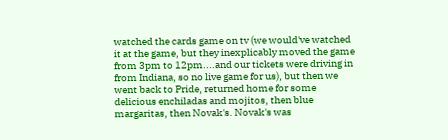watched the cards game on tv (we would've watched it at the game, but they inexplicably moved the game from 3pm to 12pm....and our tickets were driving in from Indiana, so no live game for us), but then we went back to Pride, returned home for some delicious enchiladas and mojitos, then blue margaritas, then Novak's. Novak's was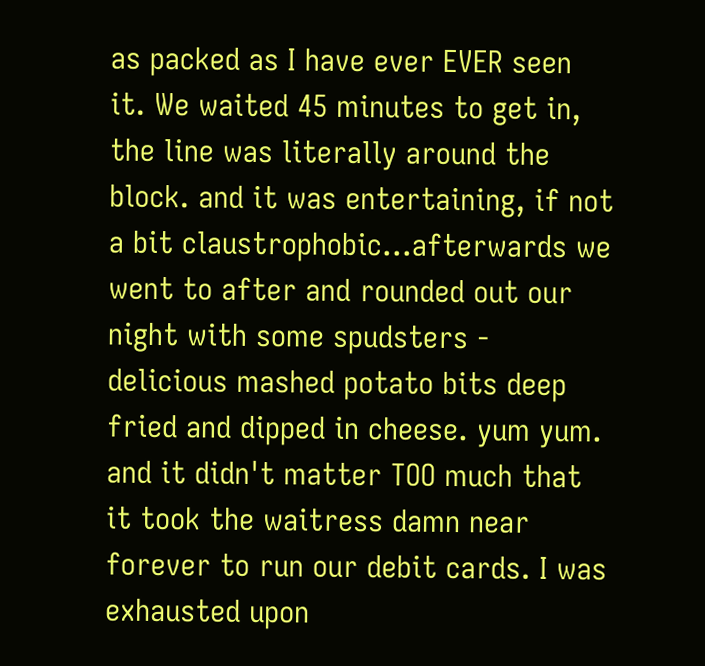as packed as I have ever EVER seen it. We waited 45 minutes to get in, the line was literally around the block. and it was entertaining, if not a bit claustrophobic...afterwards we went to after and rounded out our night with some spudsters - delicious mashed potato bits deep fried and dipped in cheese. yum yum. and it didn't matter TOO much that it took the waitress damn near forever to run our debit cards. I was exhausted upon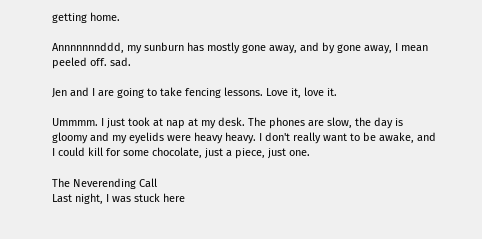getting home.

Annnnnnnddd, my sunburn has mostly gone away, and by gone away, I mean peeled off. sad.

Jen and I are going to take fencing lessons. Love it, love it.

Ummmm. I just took at nap at my desk. The phones are slow, the day is gloomy and my eyelids were heavy heavy. I don't really want to be awake, and I could kill for some chocolate, just a piece, just one.

The Neverending Call
Last night, I was stuck here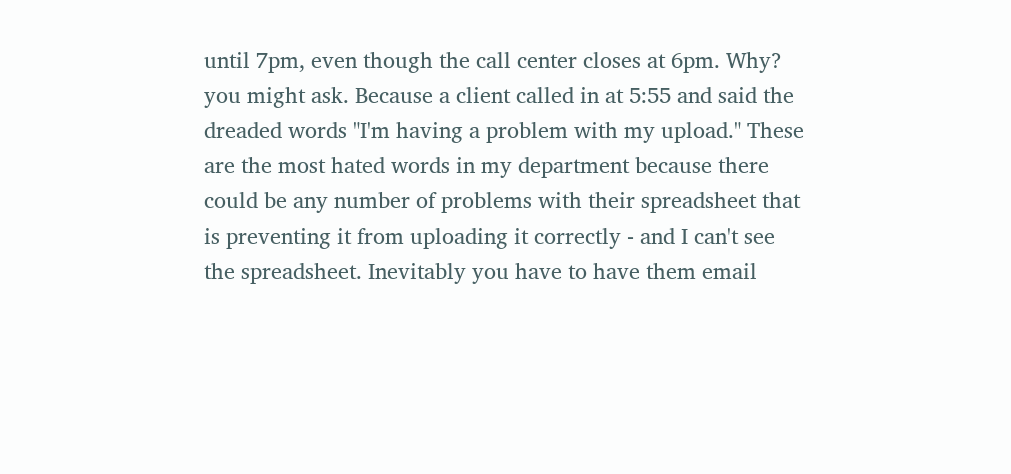until 7pm, even though the call center closes at 6pm. Why? you might ask. Because a client called in at 5:55 and said the dreaded words "I'm having a problem with my upload." These are the most hated words in my department because there could be any number of problems with their spreadsheet that is preventing it from uploading it correctly - and I can't see the spreadsheet. Inevitably you have to have them email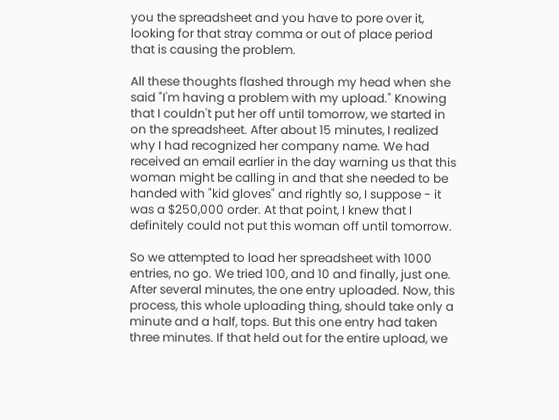you the spreadsheet and you have to pore over it, looking for that stray comma or out of place period that is causing the problem.

All these thoughts flashed through my head when she said "I'm having a problem with my upload." Knowing that I couldn't put her off until tomorrow, we started in on the spreadsheet. After about 15 minutes, I realized why I had recognized her company name. We had received an email earlier in the day warning us that this woman might be calling in and that she needed to be handed with "kid gloves" and rightly so, I suppose - it was a $250,000 order. At that point, I knew that I definitely could not put this woman off until tomorrow.

So we attempted to load her spreadsheet with 1000 entries, no go. We tried 100, and 10 and finally, just one. After several minutes, the one entry uploaded. Now, this process, this whole uploading thing, should take only a minute and a half, tops. But this one entry had taken three minutes. If that held out for the entire upload, we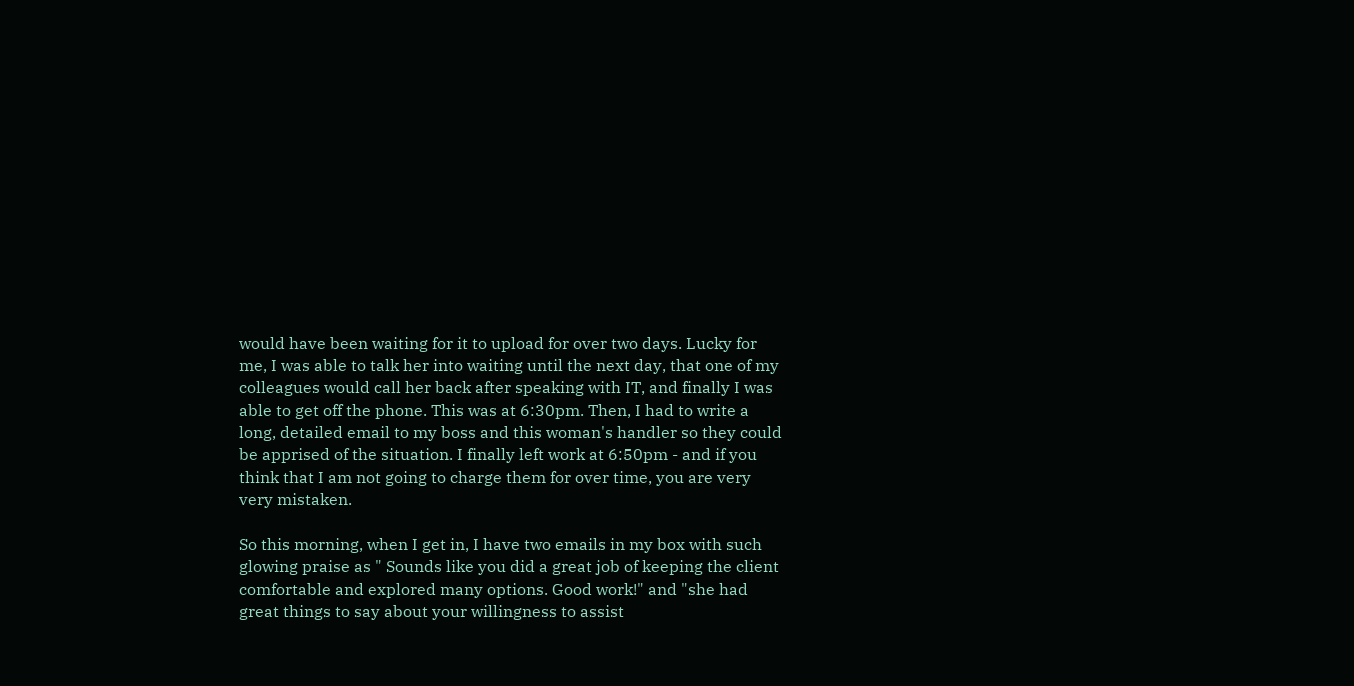would have been waiting for it to upload for over two days. Lucky for me, I was able to talk her into waiting until the next day, that one of my colleagues would call her back after speaking with IT, and finally I was able to get off the phone. This was at 6:30pm. Then, I had to write a long, detailed email to my boss and this woman's handler so they could be apprised of the situation. I finally left work at 6:50pm - and if you think that I am not going to charge them for over time, you are very very mistaken.

So this morning, when I get in, I have two emails in my box with such glowing praise as " Sounds like you did a great job of keeping the client comfortable and explored many options. Good work!" and "she had great things to say about your willingness to assist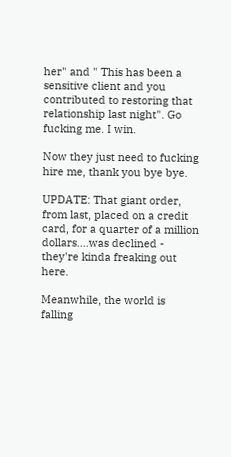her" and " This has been a sensitive client and you contributed to restoring that relationship last night". Go fucking me. I win.

Now they just need to fucking hire me, thank you bye bye.

UPDATE: That giant order, from last, placed on a credit card, for a quarter of a million dollars....was declined - they're kinda freaking out here.

Meanwhile, the world is falling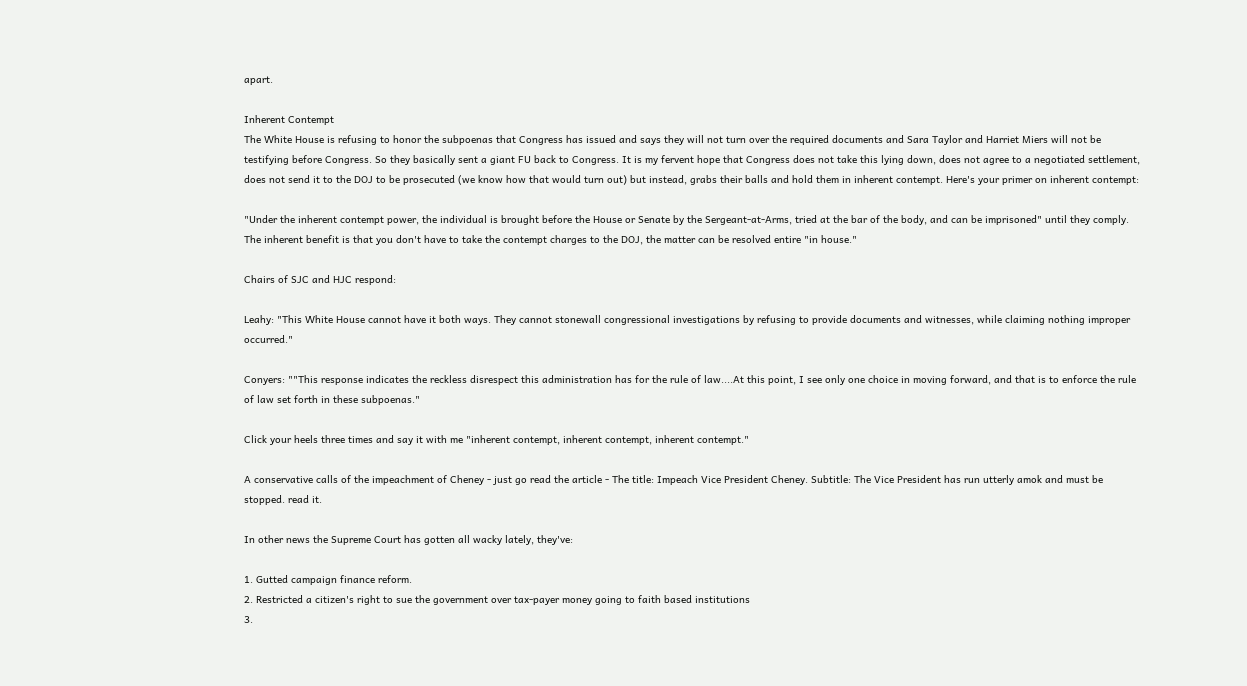apart.

Inherent Contempt
The White House is refusing to honor the subpoenas that Congress has issued and says they will not turn over the required documents and Sara Taylor and Harriet Miers will not be testifying before Congress. So they basically sent a giant FU back to Congress. It is my fervent hope that Congress does not take this lying down, does not agree to a negotiated settlement, does not send it to the DOJ to be prosecuted (we know how that would turn out) but instead, grabs their balls and hold them in inherent contempt. Here's your primer on inherent contempt:

"Under the inherent contempt power, the individual is brought before the House or Senate by the Sergeant-at-Arms, tried at the bar of the body, and can be imprisoned" until they comply. The inherent benefit is that you don't have to take the contempt charges to the DOJ, the matter can be resolved entire "in house."

Chairs of SJC and HJC respond:

Leahy: "This White House cannot have it both ways. They cannot stonewall congressional investigations by refusing to provide documents and witnesses, while claiming nothing improper occurred."

Conyers: ""This response indicates the reckless disrespect this administration has for the rule of law....At this point, I see only one choice in moving forward, and that is to enforce the rule of law set forth in these subpoenas."

Click your heels three times and say it with me "inherent contempt, inherent contempt, inherent contempt."

A conservative calls of the impeachment of Cheney - just go read the article - The title: Impeach Vice President Cheney. Subtitle: The Vice President has run utterly amok and must be stopped. read it.

In other news the Supreme Court has gotten all wacky lately, they've:

1. Gutted campaign finance reform.
2. Restricted a citizen's right to sue the government over tax-payer money going to faith based institutions
3.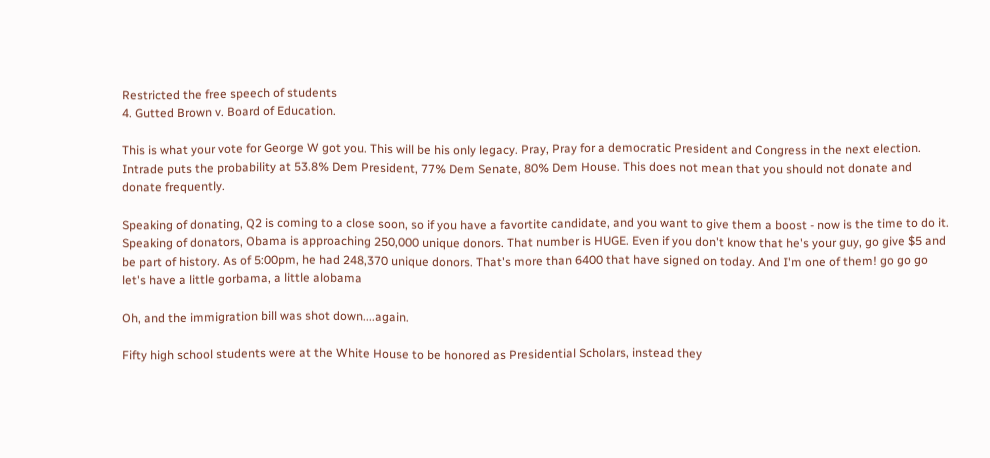Restricted the free speech of students
4. Gutted Brown v. Board of Education.

This is what your vote for George W got you. This will be his only legacy. Pray, Pray for a democratic President and Congress in the next election. Intrade puts the probability at 53.8% Dem President, 77% Dem Senate, 80% Dem House. This does not mean that you should not donate and donate frequently.

Speaking of donating, Q2 is coming to a close soon, so if you have a favortite candidate, and you want to give them a boost - now is the time to do it. Speaking of donators, Obama is approaching 250,000 unique donors. That number is HUGE. Even if you don't know that he's your guy, go give $5 and be part of history. As of 5:00pm, he had 248,370 unique donors. That's more than 6400 that have signed on today. And I'm one of them! go go go let's have a little gorbama, a little alobama

Oh, and the immigration bill was shot down....again.

Fifty high school students were at the White House to be honored as Presidential Scholars, instead they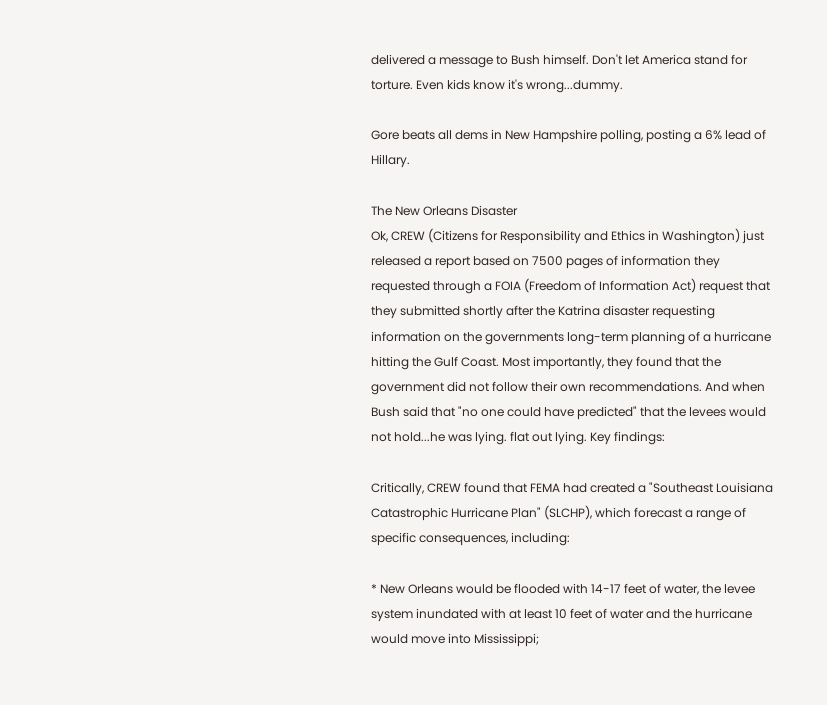delivered a message to Bush himself. Don't let America stand for torture. Even kids know it's wrong...dummy.

Gore beats all dems in New Hampshire polling, posting a 6% lead of Hillary.

The New Orleans Disaster
Ok, CREW (Citizens for Responsibility and Ethics in Washington) just released a report based on 7500 pages of information they requested through a FOIA (Freedom of Information Act) request that they submitted shortly after the Katrina disaster requesting information on the governments long-term planning of a hurricane hitting the Gulf Coast. Most importantly, they found that the government did not follow their own recommendations. And when Bush said that "no one could have predicted" that the levees would not hold...he was lying. flat out lying. Key findings:

Critically, CREW found that FEMA had created a "Southeast Louisiana Catastrophic Hurricane Plan" (SLCHP), which forecast a range of specific consequences, including:

* New Orleans would be flooded with 14-17 feet of water, the levee system inundated with at least 10 feet of water and the hurricane would move into Mississippi;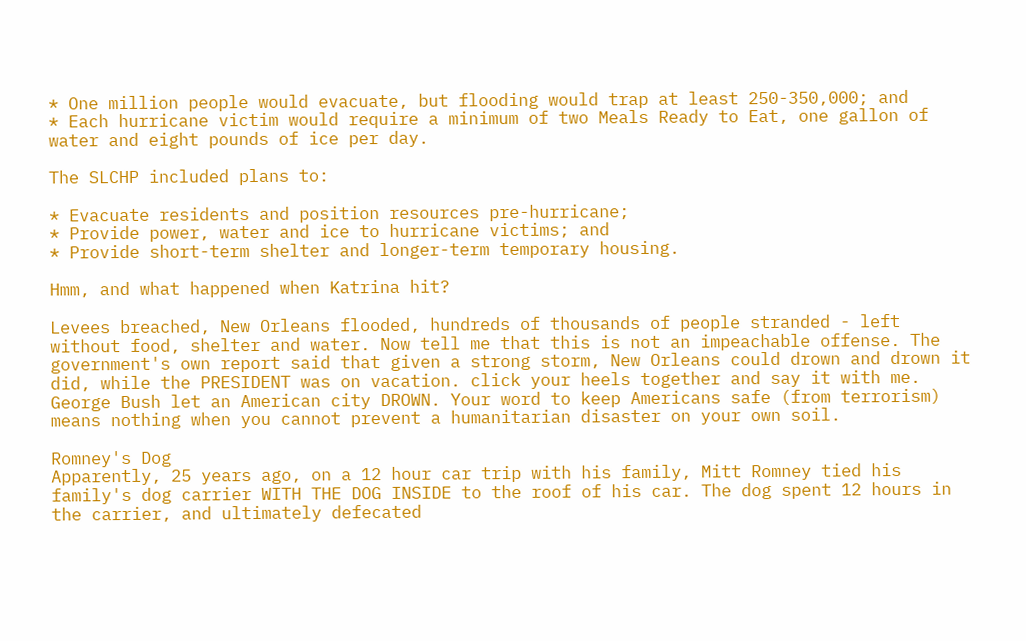* One million people would evacuate, but flooding would trap at least 250-350,000; and
* Each hurricane victim would require a minimum of two Meals Ready to Eat, one gallon of water and eight pounds of ice per day.

The SLCHP included plans to:

* Evacuate residents and position resources pre-hurricane;
* Provide power, water and ice to hurricane victims; and
* Provide short-term shelter and longer-term temporary housing.

Hmm, and what happened when Katrina hit?

Levees breached, New Orleans flooded, hundreds of thousands of people stranded - left without food, shelter and water. Now tell me that this is not an impeachable offense. The government's own report said that given a strong storm, New Orleans could drown and drown it did, while the PRESIDENT was on vacation. click your heels together and say it with me. George Bush let an American city DROWN. Your word to keep Americans safe (from terrorism) means nothing when you cannot prevent a humanitarian disaster on your own soil.

Romney's Dog
Apparently, 25 years ago, on a 12 hour car trip with his family, Mitt Romney tied his family's dog carrier WITH THE DOG INSIDE to the roof of his car. The dog spent 12 hours in the carrier, and ultimately defecated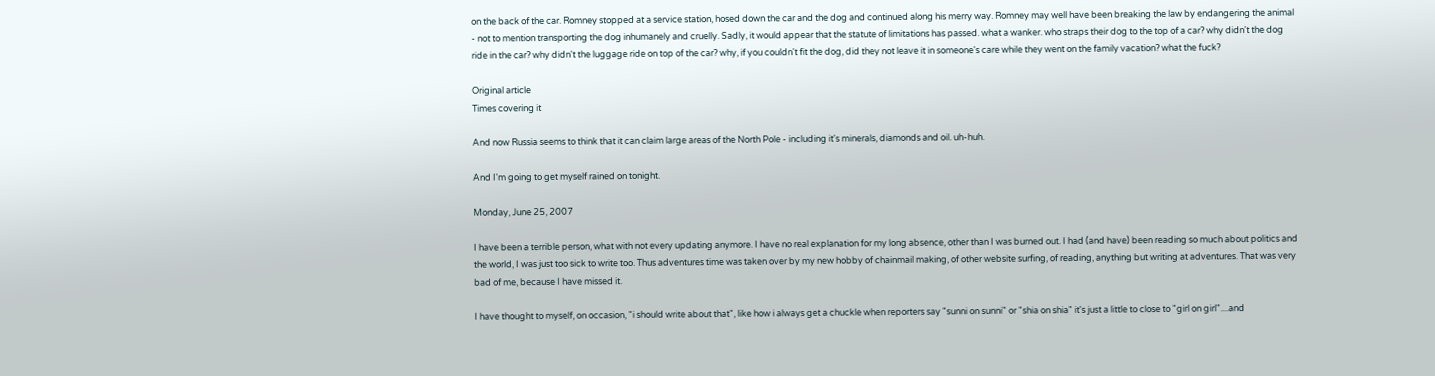on the back of the car. Romney stopped at a service station, hosed down the car and the dog and continued along his merry way. Romney may well have been breaking the law by endangering the animal - not to mention transporting the dog inhumanely and cruelly. Sadly, it would appear that the statute of limitations has passed. what a wanker. who straps their dog to the top of a car? why didn't the dog ride in the car? why didn't the luggage ride on top of the car? why, if you couldn't fit the dog, did they not leave it in someone's care while they went on the family vacation? what the fuck?

Original article
Times covering it

And now Russia seems to think that it can claim large areas of the North Pole - including it's minerals, diamonds and oil. uh-huh.

And I'm going to get myself rained on tonight.

Monday, June 25, 2007

I have been a terrible person, what with not every updating anymore. I have no real explanation for my long absence, other than I was burned out. I had (and have) been reading so much about politics and the world, I was just too sick to write too. Thus adventures time was taken over by my new hobby of chainmail making, of other website surfing, of reading, anything but writing at adventures. That was very bad of me, because I have missed it.

I have thought to myself, on occasion, "i should write about that", like how i always get a chuckle when reporters say "sunni on sunni" or "shia on shia" it's just a little to close to "girl on girl"....and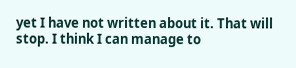yet I have not written about it. That will stop. I think I can manage to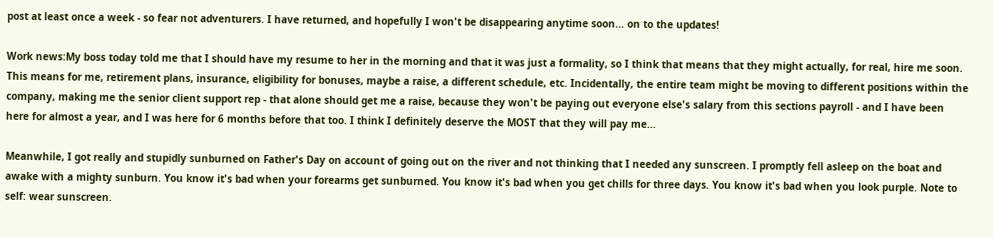post at least once a week - so fear not adventurers. I have returned, and hopefully I won't be disappearing anytime soon... on to the updates!

Work news:My boss today told me that I should have my resume to her in the morning and that it was just a formality, so I think that means that they might actually, for real, hire me soon. This means for me, retirement plans, insurance, eligibility for bonuses, maybe a raise, a different schedule, etc. Incidentally, the entire team might be moving to different positions within the company, making me the senior client support rep - that alone should get me a raise, because they won't be paying out everyone else's salary from this sections payroll - and I have been here for almost a year, and I was here for 6 months before that too. I think I definitely deserve the MOST that they will pay me...

Meanwhile, I got really and stupidly sunburned on Father's Day on account of going out on the river and not thinking that I needed any sunscreen. I promptly fell asleep on the boat and awake with a mighty sunburn. You know it's bad when your forearms get sunburned. You know it's bad when you get chills for three days. You know it's bad when you look purple. Note to self: wear sunscreen.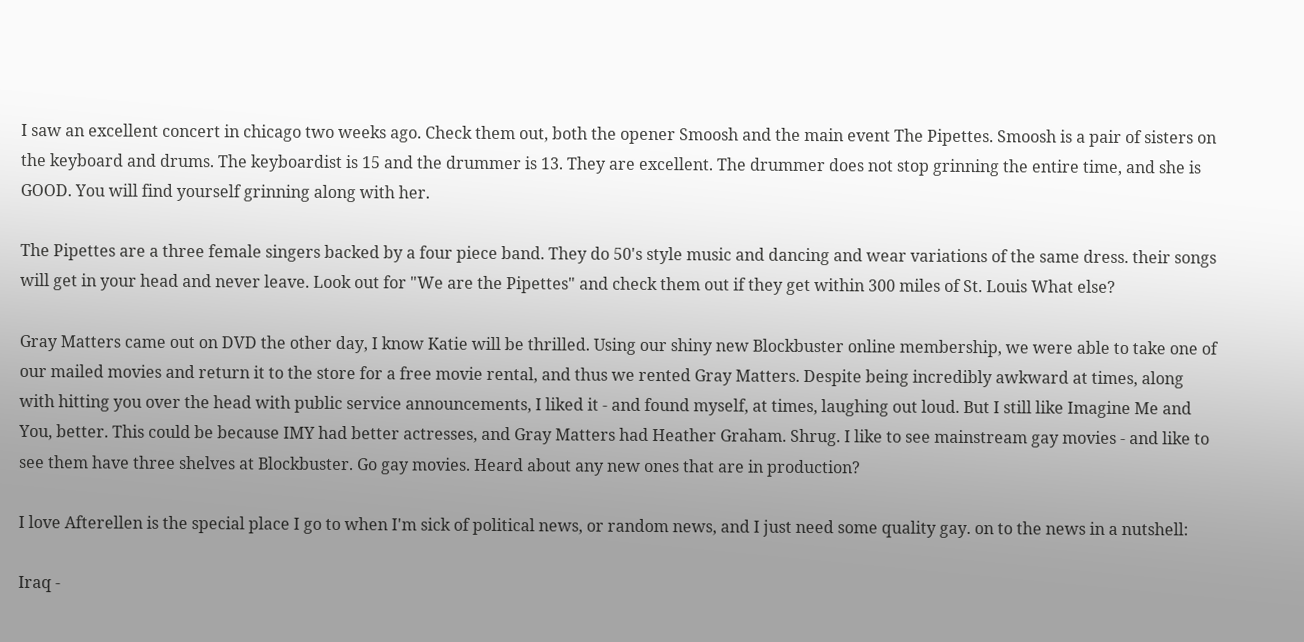I saw an excellent concert in chicago two weeks ago. Check them out, both the opener Smoosh and the main event The Pipettes. Smoosh is a pair of sisters on the keyboard and drums. The keyboardist is 15 and the drummer is 13. They are excellent. The drummer does not stop grinning the entire time, and she is GOOD. You will find yourself grinning along with her.

The Pipettes are a three female singers backed by a four piece band. They do 50's style music and dancing and wear variations of the same dress. their songs will get in your head and never leave. Look out for "We are the Pipettes" and check them out if they get within 300 miles of St. Louis What else?

Gray Matters came out on DVD the other day, I know Katie will be thrilled. Using our shiny new Blockbuster online membership, we were able to take one of our mailed movies and return it to the store for a free movie rental, and thus we rented Gray Matters. Despite being incredibly awkward at times, along with hitting you over the head with public service announcements, I liked it - and found myself, at times, laughing out loud. But I still like Imagine Me and You, better. This could be because IMY had better actresses, and Gray Matters had Heather Graham. Shrug. I like to see mainstream gay movies - and like to see them have three shelves at Blockbuster. Go gay movies. Heard about any new ones that are in production?

I love Afterellen is the special place I go to when I'm sick of political news, or random news, and I just need some quality gay. on to the news in a nutshell:

Iraq -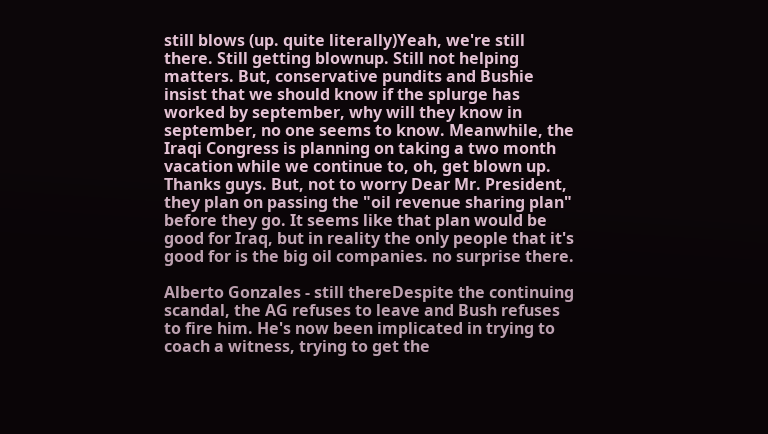still blows (up. quite literally)Yeah, we're still there. Still getting blownup. Still not helping matters. But, conservative pundits and Bushie insist that we should know if the splurge has worked by september, why will they know in september, no one seems to know. Meanwhile, the Iraqi Congress is planning on taking a two month vacation while we continue to, oh, get blown up. Thanks guys. But, not to worry Dear Mr. President, they plan on passing the "oil revenue sharing plan" before they go. It seems like that plan would be good for Iraq, but in reality the only people that it's good for is the big oil companies. no surprise there.

Alberto Gonzales - still thereDespite the continuing scandal, the AG refuses to leave and Bush refuses to fire him. He's now been implicated in trying to coach a witness, trying to get the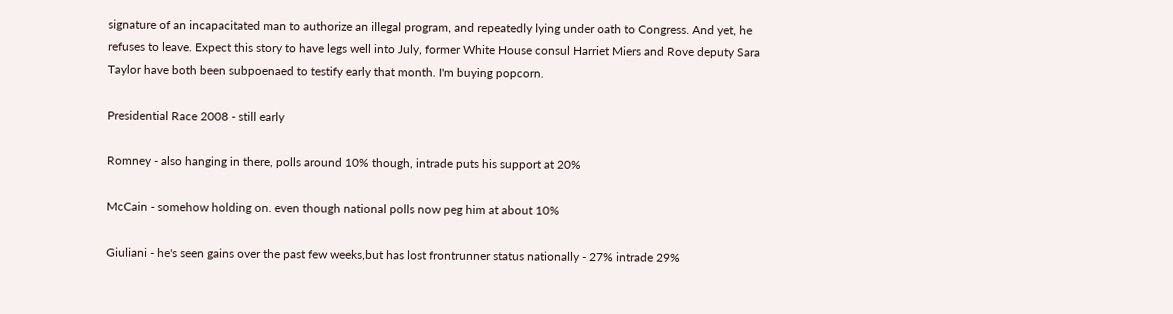signature of an incapacitated man to authorize an illegal program, and repeatedly lying under oath to Congress. And yet, he refuses to leave. Expect this story to have legs well into July, former White House consul Harriet Miers and Rove deputy Sara Taylor have both been subpoenaed to testify early that month. I'm buying popcorn.

Presidential Race 2008 - still early

Romney - also hanging in there, polls around 10% though, intrade puts his support at 20%

McCain - somehow holding on. even though national polls now peg him at about 10%

Giuliani - he's seen gains over the past few weeks,but has lost frontrunner status nationally - 27% intrade 29%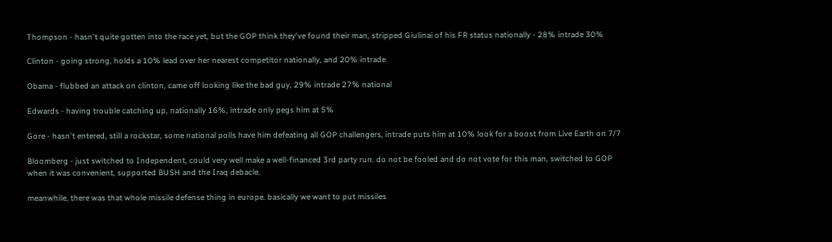Thompson - hasn't quite gotten into the race yet, but the GOP think they've found their man, stripped Giulinai of his FR status nationally - 28% intrade 30%

Clinton - going strong, holds a 10% lead over her nearest competitor nationally, and 20% intrade

Obama - flubbed an attack on clinton, came off looking like the bad guy, 29% intrade 27% national

Edwards - having trouble catching up, nationally 16%, intrade only pegs him at 5%

Gore - hasn't entered, still a rockstar, some national polls have him defeating all GOP challengers, intrade puts him at 10% look for a boost from Live Earth on 7/7

Bloomberg - just switched to Independent, could very well make a well-financed 3rd party run. do not be fooled and do not vote for this man, switched to GOP when it was convenient, supported BUSH and the Iraq debacle.

meanwhile, there was that whole missile defense thing in europe. basically we want to put missiles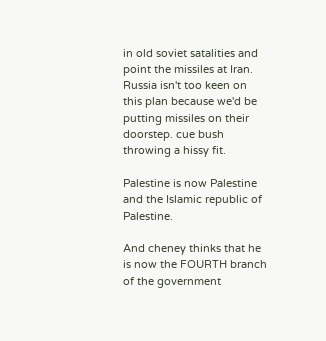in old soviet satalities and point the missiles at Iran. Russia isn't too keen on this plan because we'd be putting missiles on their doorstep. cue bush throwing a hissy fit.

Palestine is now Palestine and the Islamic republic of Palestine.

And cheney thinks that he is now the FOURTH branch of the government